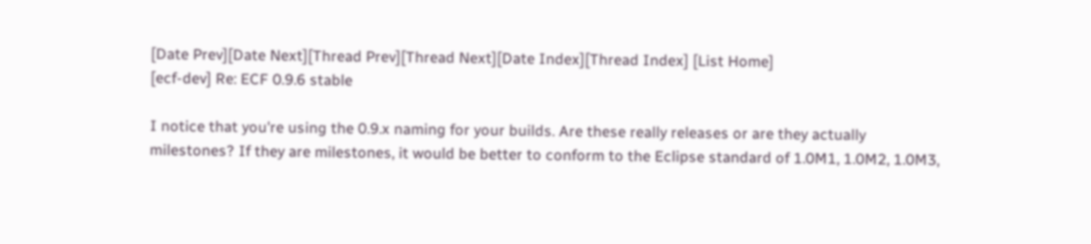[Date Prev][Date Next][Thread Prev][Thread Next][Date Index][Thread Index] [List Home]
[ecf-dev] Re: ECF 0.9.6 stable

I notice that you're using the 0.9.x naming for your builds. Are these really releases or are they actually milestones? If they are milestones, it would be better to conform to the Eclipse standard of 1.0M1, 1.0M2, 1.0M3,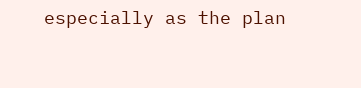especially as the plan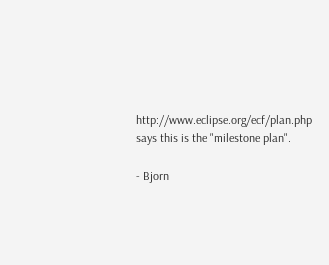http://www.eclipse.org/ecf/plan.php says this is the "milestone plan".

- Bjorn